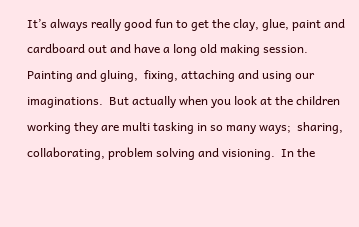It’s always really good fun to get the clay, glue, paint and  cardboard out and have a long old making session.  Painting and gluing,  fixing, attaching and using our imaginations.  But actually when you look at the children working they are multi tasking in so many ways;  sharing,  collaborating, problem solving and visioning.  In the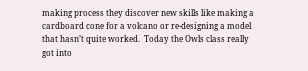making process they discover new skills like making a cardboard cone for a volcano or re-designing a model that hasn’t quite worked.  Today the Owls class really got into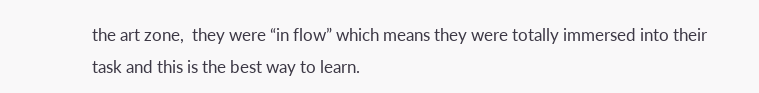the art zone,  they were “in flow” which means they were totally immersed into their task and this is the best way to learn.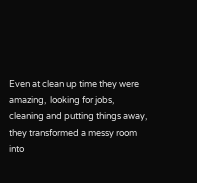Even at clean up time they were amazing,  looking for jobs,  cleaning and putting things away, they transformed a messy room into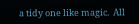a tidy one like magic.  All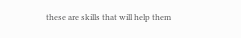these are skills that will help them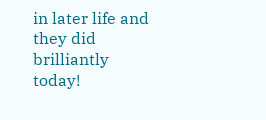in later life and they did brilliantly today!